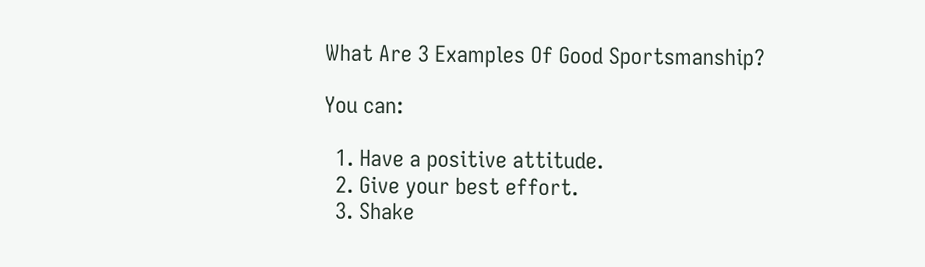What Are 3 Examples Of Good Sportsmanship?

You can:

  1. Have a positive attitude.
  2. Give your best effort.
  3. Shake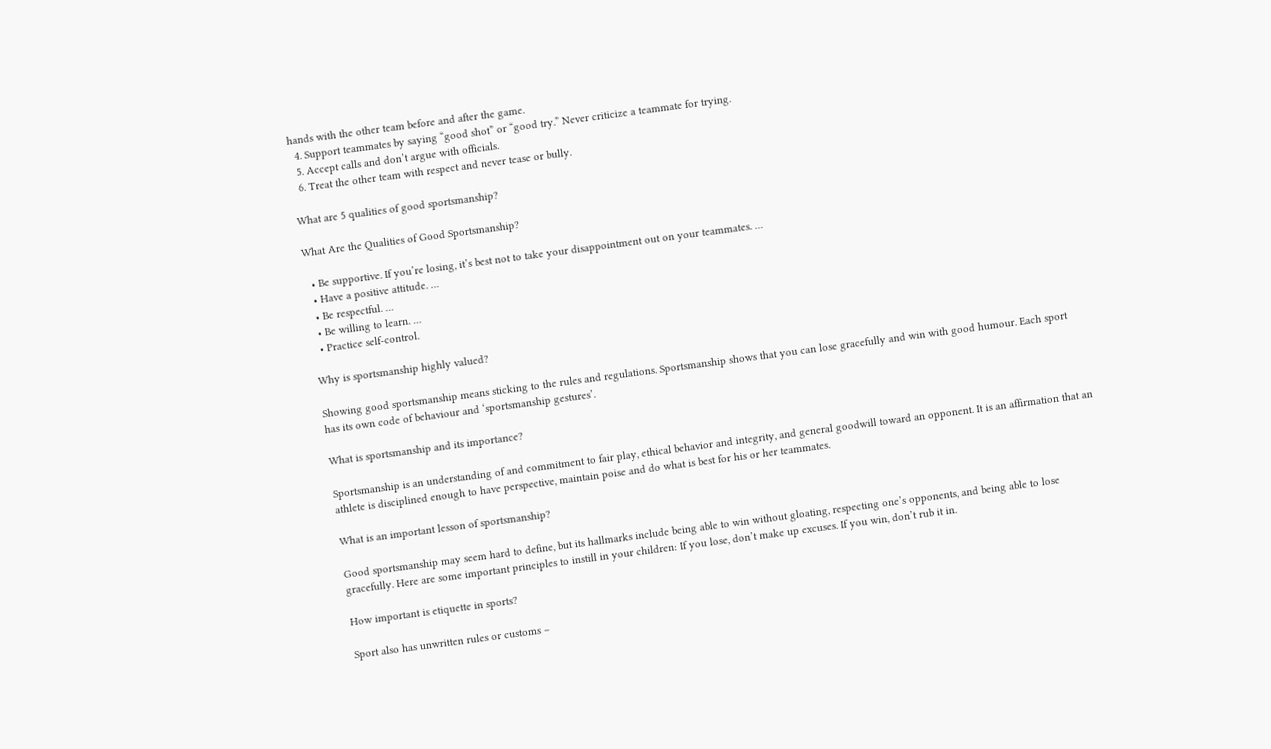hands with the other team before and after the game.
  4. Support teammates by saying “good shot” or “good try.” Never criticize a teammate for trying.
  5. Accept calls and don’t argue with officials.
  6. Treat the other team with respect and never tease or bully.

What are 5 qualities of good sportsmanship?

What Are the Qualities of Good Sportsmanship?

  • Be supportive. If you’re losing, it’s best not to take your disappointment out on your teammates. …
  • Have a positive attitude. …
  • Be respectful. …
  • Be willing to learn. …
  • Practice self-control.

Why is sportsmanship highly valued?

Showing good sportsmanship means sticking to the rules and regulations. Sportsmanship shows that you can lose gracefully and win with good humour. Each sport has its own code of behaviour and ‘sportsmanship gestures’.

What is sportsmanship and its importance?

Sportsmanship is an understanding of and commitment to fair play, ethical behavior and integrity, and general goodwill toward an opponent. It is an affirmation that an athlete is disciplined enough to have perspective, maintain poise and do what is best for his or her teammates.

What is an important lesson of sportsmanship?

Good sportsmanship may seem hard to define, but its hallmarks include being able to win without gloating, respecting one’s opponents, and being able to lose gracefully. Here are some important principles to instill in your children: If you lose, don’t make up excuses. If you win, don’t rub it in.

How important is etiquette in sports?

Sport also has unwritten rules or customs –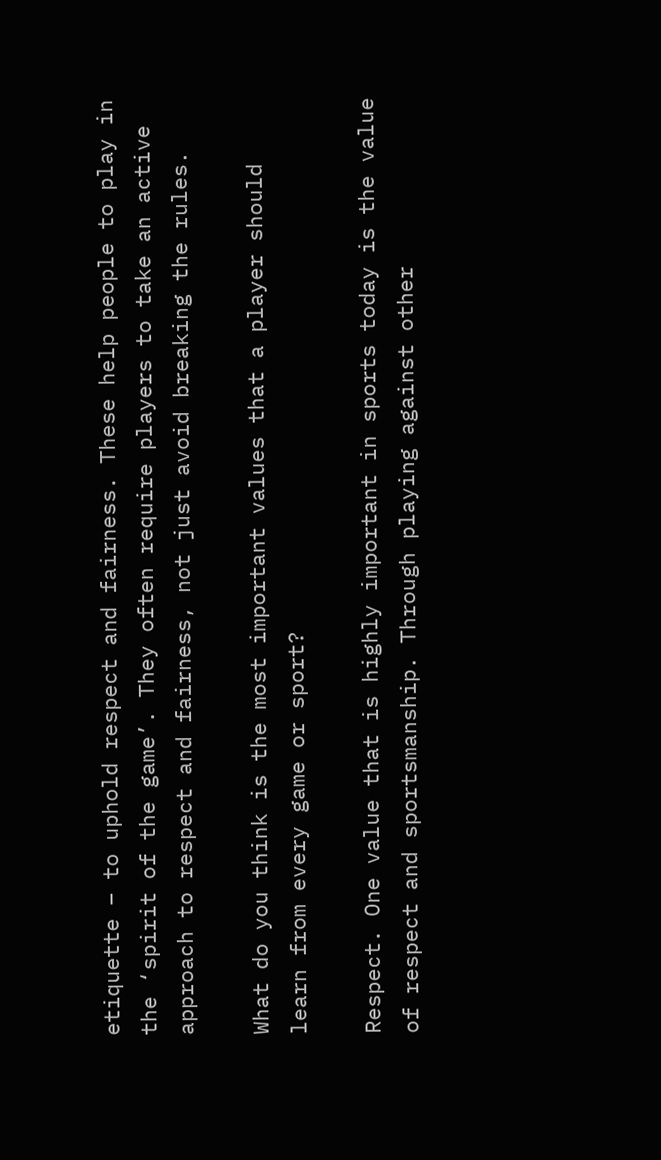etiquette – to uphold respect and fairness. These help people to play in the ‘spirit of the game’. They often require players to take an active approach to respect and fairness, not just avoid breaking the rules.

What do you think is the most important values that a player should learn from every game or sport?

Respect. One value that is highly important in sports today is the value of respect and sportsmanship. Through playing against other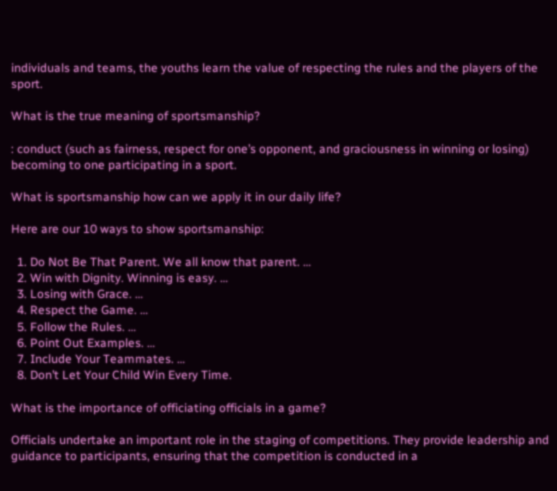individuals and teams, the youths learn the value of respecting the rules and the players of the sport.

What is the true meaning of sportsmanship?

: conduct (such as fairness, respect for one’s opponent, and graciousness in winning or losing) becoming to one participating in a sport.

What is sportsmanship how can we apply it in our daily life?

Here are our 10 ways to show sportsmanship:

  1. Do Not Be That Parent. We all know that parent. …
  2. Win with Dignity. Winning is easy. …
  3. Losing with Grace. …
  4. Respect the Game. …
  5. Follow the Rules. …
  6. Point Out Examples. …
  7. Include Your Teammates. …
  8. Don’t Let Your Child Win Every Time.

What is the importance of officiating officials in a game?

Officials undertake an important role in the staging of competitions. They provide leadership and guidance to participants, ensuring that the competition is conducted in a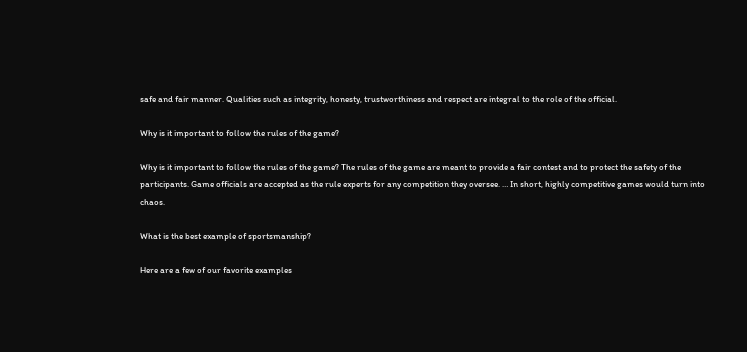safe and fair manner. Qualities such as integrity, honesty, trustworthiness and respect are integral to the role of the official.

Why is it important to follow the rules of the game?

Why is it important to follow the rules of the game? The rules of the game are meant to provide a fair contest and to protect the safety of the participants. Game officials are accepted as the rule experts for any competition they oversee. … In short, highly competitive games would turn into chaos.

What is the best example of sportsmanship?

Here are a few of our favorite examples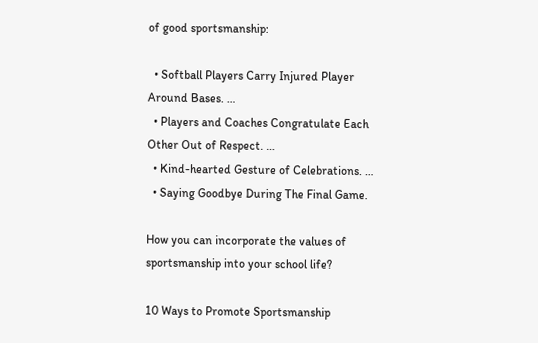of good sportsmanship:

  • Softball Players Carry Injured Player Around Bases. …
  • Players and Coaches Congratulate Each Other Out of Respect. …
  • Kind-hearted Gesture of Celebrations. …
  • Saying Goodbye During The Final Game.

How you can incorporate the values of sportsmanship into your school life?

10 Ways to Promote Sportsmanship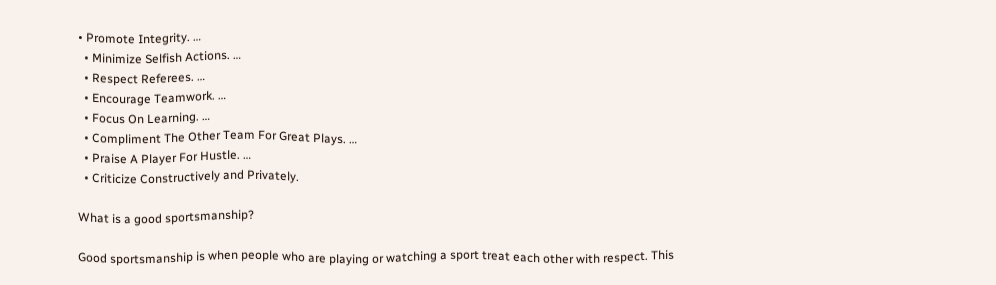• Promote Integrity. …
  • Minimize Selfish Actions. …
  • Respect Referees. …
  • Encourage Teamwork. …
  • Focus On Learning. …
  • Compliment The Other Team For Great Plays. …
  • Praise A Player For Hustle. …
  • Criticize Constructively and Privately.

What is a good sportsmanship?

Good sportsmanship is when people who are playing or watching a sport treat each other with respect. This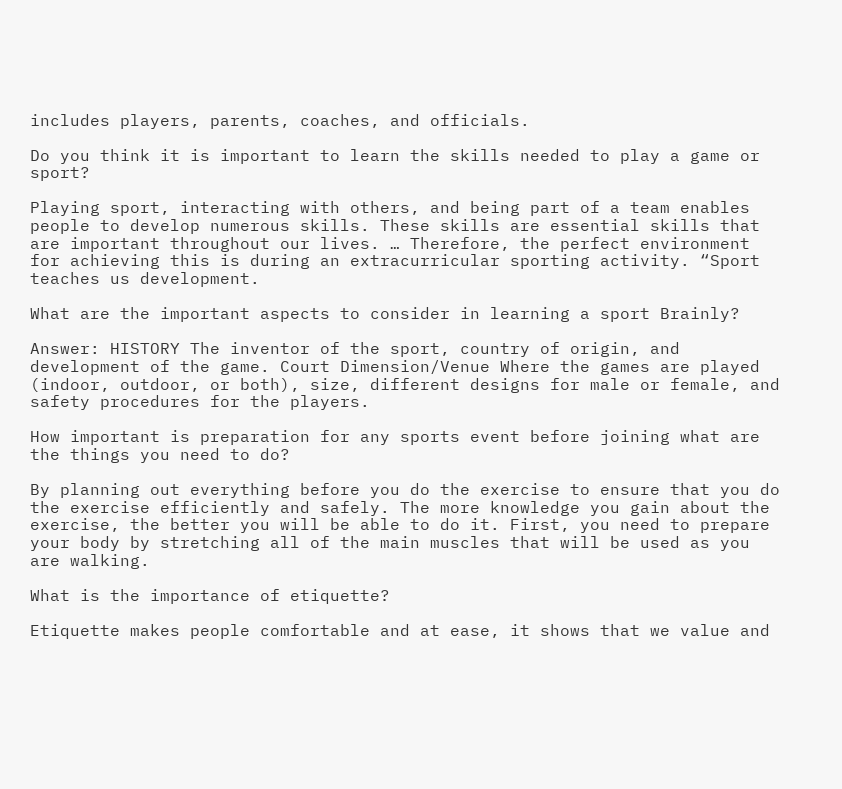includes players, parents, coaches, and officials.

Do you think it is important to learn the skills needed to play a game or sport?

Playing sport, interacting with others, and being part of a team enables people to develop numerous skills. These skills are essential skills that are important throughout our lives. … Therefore, the perfect environment for achieving this is during an extracurricular sporting activity. “Sport teaches us development.

What are the important aspects to consider in learning a sport Brainly?

Answer: HISTORY The inventor of the sport, country of origin, and development of the game. Court Dimension/Venue Where the games are played (indoor, outdoor, or both), size, different designs for male or female, and safety procedures for the players.

How important is preparation for any sports event before joining what are the things you need to do?

By planning out everything before you do the exercise to ensure that you do the exercise efficiently and safely. The more knowledge you gain about the exercise, the better you will be able to do it. First, you need to prepare your body by stretching all of the main muscles that will be used as you are walking.

What is the importance of etiquette?

Etiquette makes people comfortable and at ease, it shows that we value and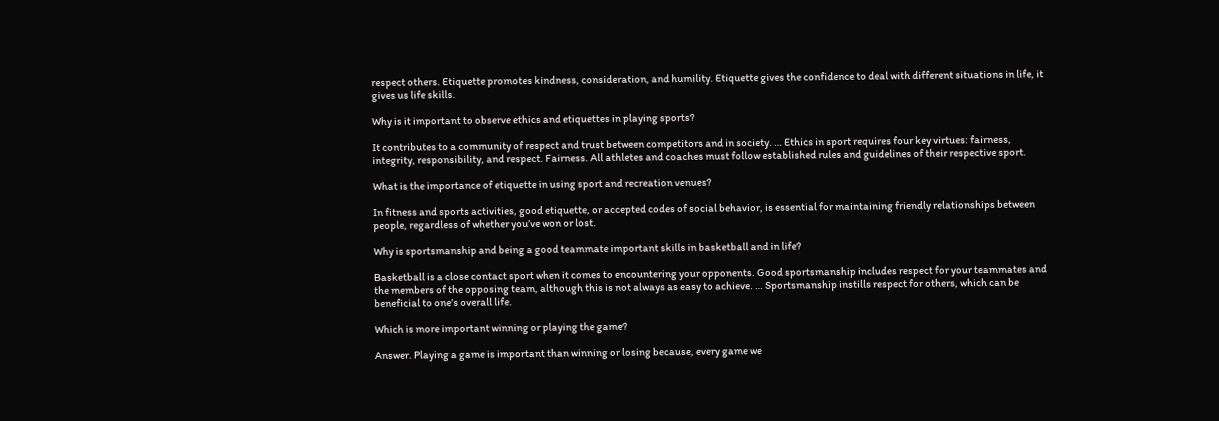respect others. Etiquette promotes kindness, consideration, and humility. Etiquette gives the confidence to deal with different situations in life, it gives us life skills.

Why is it important to observe ethics and etiquettes in playing sports?

It contributes to a community of respect and trust between competitors and in society. … Ethics in sport requires four key virtues: fairness, integrity, responsibility, and respect. Fairness. All athletes and coaches must follow established rules and guidelines of their respective sport.

What is the importance of etiquette in using sport and recreation venues?

In fitness and sports activities, good etiquette, or accepted codes of social behavior, is essential for maintaining friendly relationships between people, regardless of whether you’ve won or lost.

Why is sportsmanship and being a good teammate important skills in basketball and in life?

Basketball is a close contact sport when it comes to encountering your opponents. Good sportsmanship includes respect for your teammates and the members of the opposing team, although this is not always as easy to achieve. … Sportsmanship instills respect for others, which can be beneficial to one’s overall life.

Which is more important winning or playing the game?

Answer. Playing a game is important than winning or losing because, every game we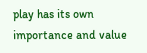play has its own importance and value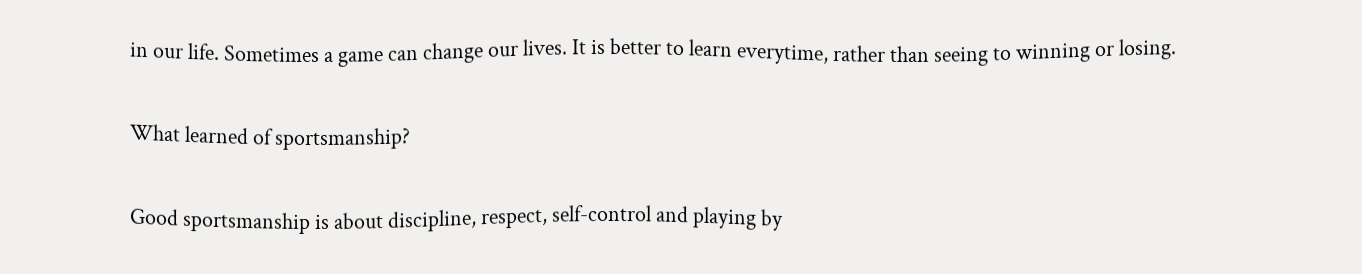in our life. Sometimes a game can change our lives. It is better to learn everytime, rather than seeing to winning or losing.

What learned of sportsmanship?

Good sportsmanship is about discipline, respect, self-control and playing by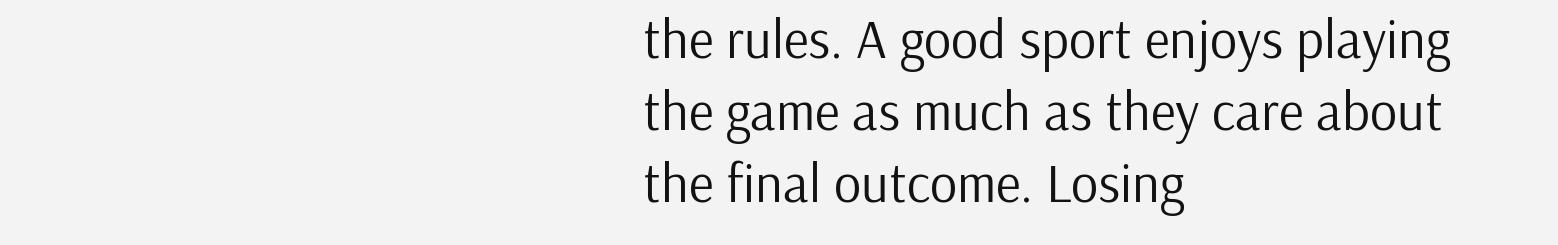the rules. A good sport enjoys playing the game as much as they care about the final outcome. Losing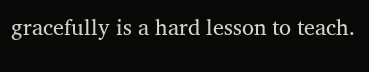gracefully is a hard lesson to teach.